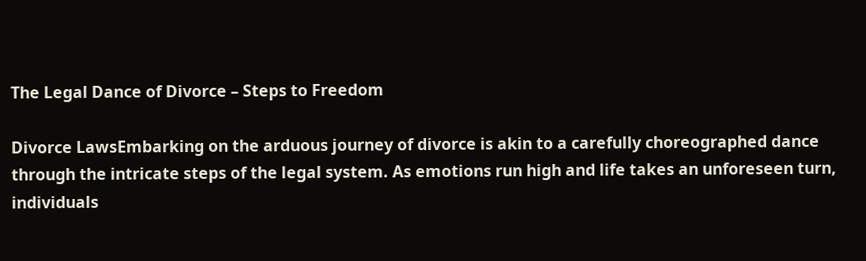The Legal Dance of Divorce – Steps to Freedom

Divorce LawsEmbarking on the arduous journey of divorce is akin to a carefully choreographed dance through the intricate steps of the legal system. As emotions run high and life takes an unforeseen turn, individuals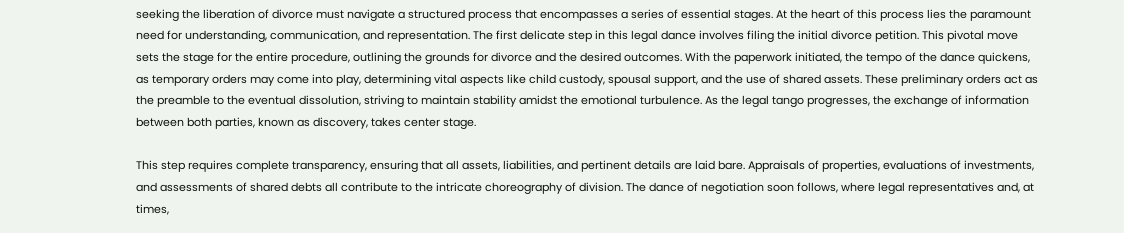seeking the liberation of divorce must navigate a structured process that encompasses a series of essential stages. At the heart of this process lies the paramount need for understanding, communication, and representation. The first delicate step in this legal dance involves filing the initial divorce petition. This pivotal move sets the stage for the entire procedure, outlining the grounds for divorce and the desired outcomes. With the paperwork initiated, the tempo of the dance quickens, as temporary orders may come into play, determining vital aspects like child custody, spousal support, and the use of shared assets. These preliminary orders act as the preamble to the eventual dissolution, striving to maintain stability amidst the emotional turbulence. As the legal tango progresses, the exchange of information between both parties, known as discovery, takes center stage.

This step requires complete transparency, ensuring that all assets, liabilities, and pertinent details are laid bare. Appraisals of properties, evaluations of investments, and assessments of shared debts all contribute to the intricate choreography of division. The dance of negotiation soon follows, where legal representatives and, at times,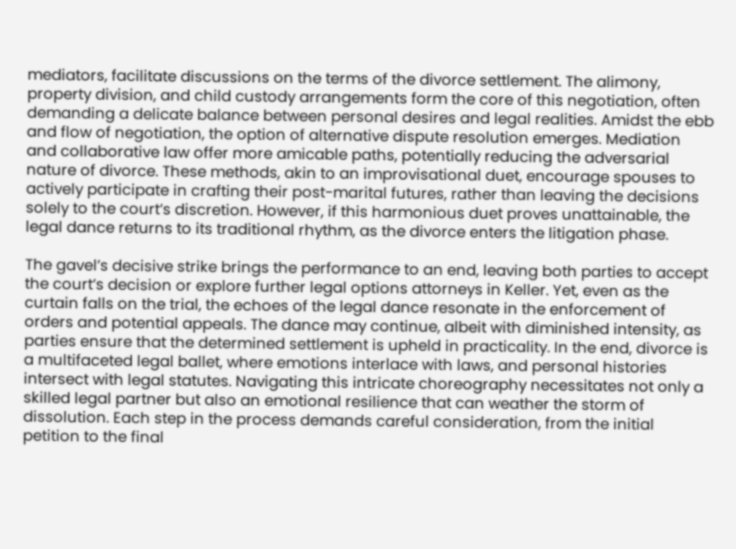mediators, facilitate discussions on the terms of the divorce settlement. The alimony, property division, and child custody arrangements form the core of this negotiation, often demanding a delicate balance between personal desires and legal realities. Amidst the ebb and flow of negotiation, the option of alternative dispute resolution emerges. Mediation and collaborative law offer more amicable paths, potentially reducing the adversarial nature of divorce. These methods, akin to an improvisational duet, encourage spouses to actively participate in crafting their post-marital futures, rather than leaving the decisions solely to the court’s discretion. However, if this harmonious duet proves unattainable, the legal dance returns to its traditional rhythm, as the divorce enters the litigation phase.

The gavel’s decisive strike brings the performance to an end, leaving both parties to accept the court’s decision or explore further legal options attorneys in Keller. Yet, even as the curtain falls on the trial, the echoes of the legal dance resonate in the enforcement of orders and potential appeals. The dance may continue, albeit with diminished intensity, as parties ensure that the determined settlement is upheld in practicality. In the end, divorce is a multifaceted legal ballet, where emotions interlace with laws, and personal histories intersect with legal statutes. Navigating this intricate choreography necessitates not only a skilled legal partner but also an emotional resilience that can weather the storm of dissolution. Each step in the process demands careful consideration, from the initial petition to the final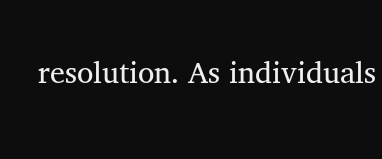resolution. As individuals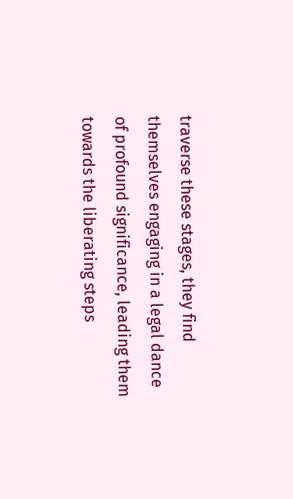traverse these stages, they find themselves engaging in a legal dance of profound significance, leading them towards the liberating steps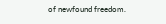of newfound freedom.